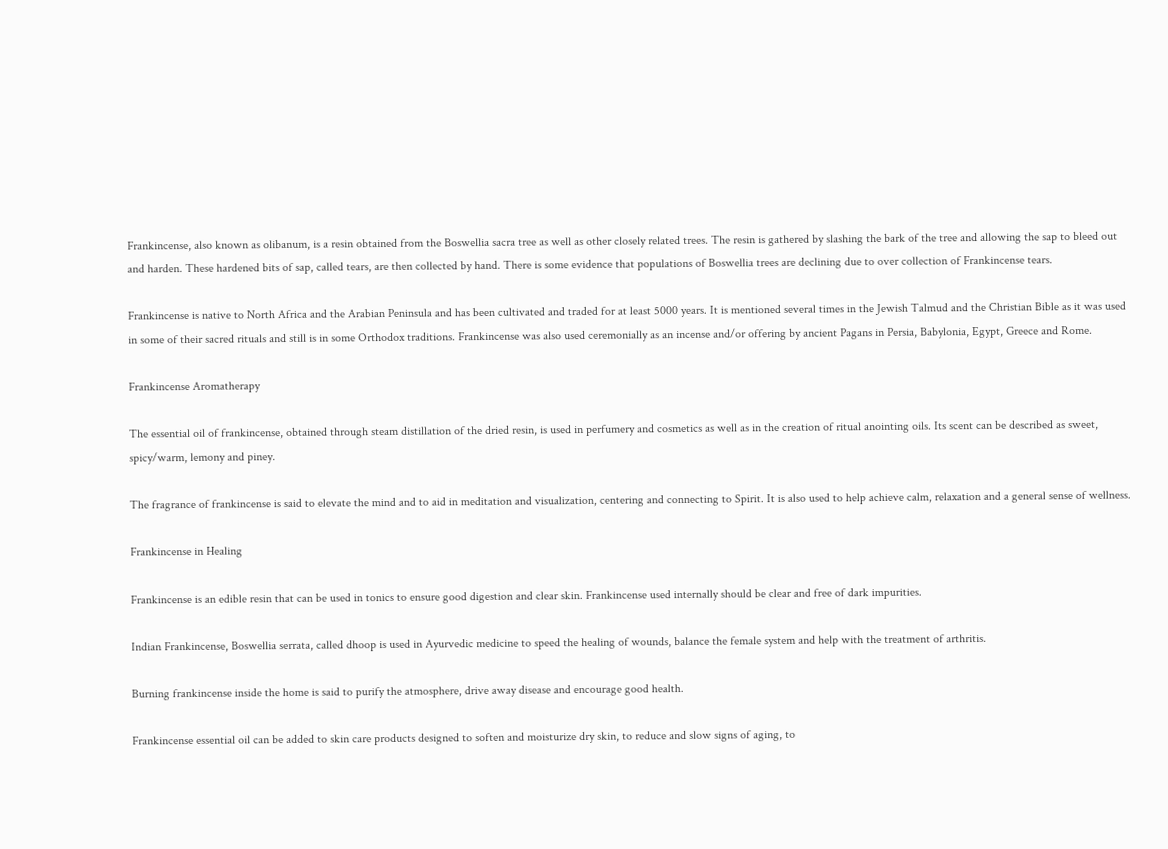Frankincense, also known as olibanum, is a resin obtained from the Boswellia sacra tree as well as other closely related trees. The resin is gathered by slashing the bark of the tree and allowing the sap to bleed out and harden. These hardened bits of sap, called tears, are then collected by hand. There is some evidence that populations of Boswellia trees are declining due to over collection of Frankincense tears.

Frankincense is native to North Africa and the Arabian Peninsula and has been cultivated and traded for at least 5000 years. It is mentioned several times in the Jewish Talmud and the Christian Bible as it was used in some of their sacred rituals and still is in some Orthodox traditions. Frankincense was also used ceremonially as an incense and/or offering by ancient Pagans in Persia, Babylonia, Egypt, Greece and Rome.

Frankincense Aromatherapy

The essential oil of frankincense, obtained through steam distillation of the dried resin, is used in perfumery and cosmetics as well as in the creation of ritual anointing oils. Its scent can be described as sweet, spicy/warm, lemony and piney.

The fragrance of frankincense is said to elevate the mind and to aid in meditation and visualization, centering and connecting to Spirit. It is also used to help achieve calm, relaxation and a general sense of wellness.

Frankincense in Healing

Frankincense is an edible resin that can be used in tonics to ensure good digestion and clear skin. Frankincense used internally should be clear and free of dark impurities.

Indian Frankincense, Boswellia serrata, called dhoop is used in Ayurvedic medicine to speed the healing of wounds, balance the female system and help with the treatment of arthritis.

Burning frankincense inside the home is said to purify the atmosphere, drive away disease and encourage good health.

Frankincense essential oil can be added to skin care products designed to soften and moisturize dry skin, to reduce and slow signs of aging, to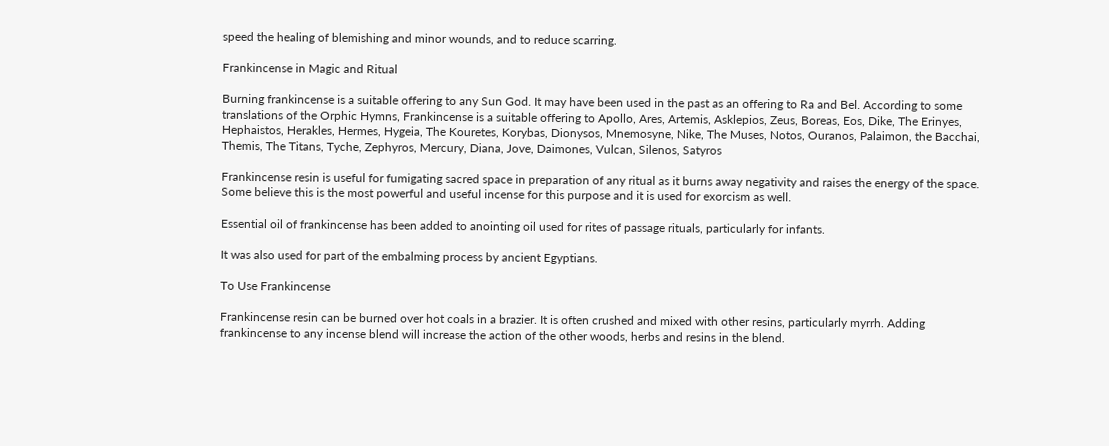speed the healing of blemishing and minor wounds, and to reduce scarring.

Frankincense in Magic and Ritual

Burning frankincense is a suitable offering to any Sun God. It may have been used in the past as an offering to Ra and Bel. According to some translations of the Orphic Hymns, Frankincense is a suitable offering to Apollo, Ares, Artemis, Asklepios, Zeus, Boreas, Eos, Dike, The Erinyes, Hephaistos, Herakles, Hermes, Hygeia, The Kouretes, Korybas, Dionysos, Mnemosyne, Nike, The Muses, Notos, Ouranos, Palaimon, the Bacchai, Themis, The Titans, Tyche, Zephyros, Mercury, Diana, Jove, Daimones, Vulcan, Silenos, Satyros

Frankincense resin is useful for fumigating sacred space in preparation of any ritual as it burns away negativity and raises the energy of the space. Some believe this is the most powerful and useful incense for this purpose and it is used for exorcism as well.

Essential oil of frankincense has been added to anointing oil used for rites of passage rituals, particularly for infants.

It was also used for part of the embalming process by ancient Egyptians.

To Use Frankincense

Frankincense resin can be burned over hot coals in a brazier. It is often crushed and mixed with other resins, particularly myrrh. Adding frankincense to any incense blend will increase the action of the other woods, herbs and resins in the blend.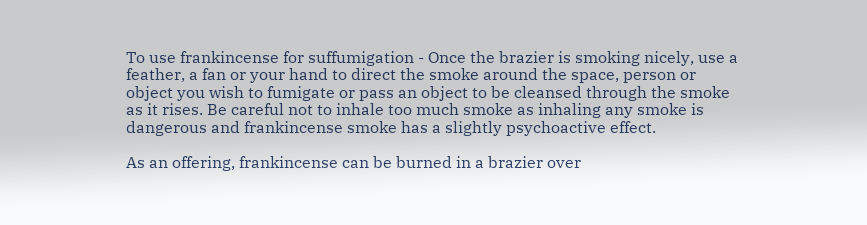To use frankincense for suffumigation - Once the brazier is smoking nicely, use a feather, a fan or your hand to direct the smoke around the space, person or object you wish to fumigate or pass an object to be cleansed through the smoke as it rises. Be careful not to inhale too much smoke as inhaling any smoke is dangerous and frankincense smoke has a slightly psychoactive effect.

As an offering, frankincense can be burned in a brazier over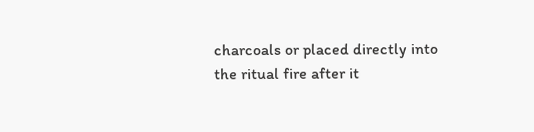charcoals or placed directly into the ritual fire after it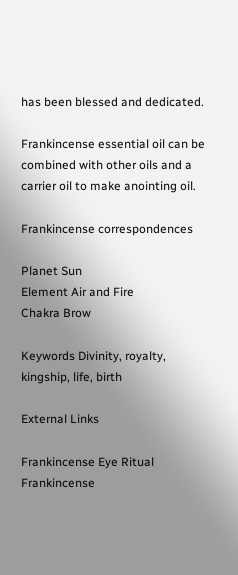has been blessed and dedicated.

Frankincense essential oil can be combined with other oils and a carrier oil to make anointing oil.

Frankincense correspondences

Planet Sun
Element Air and Fire
Chakra Brow

Keywords Divinity, royalty, kingship, life, birth

External Links

Frankincense Eye Ritual
Frankincense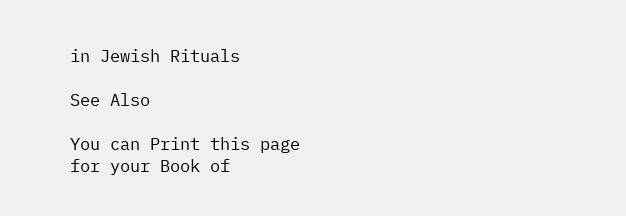in Jewish Rituals

See Also

You can Print this page for your Book of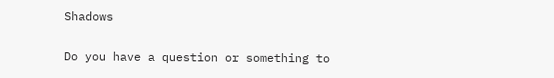Shadows

Do you have a question or something to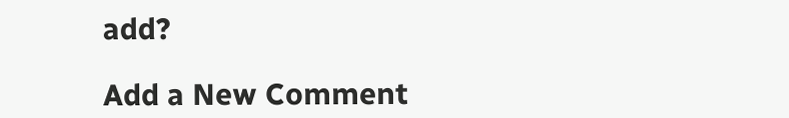add?

Add a New Comment